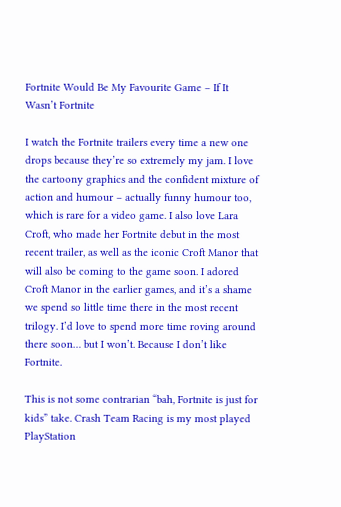Fortnite Would Be My Favourite Game – If It Wasn’t Fortnite

I watch the Fortnite trailers every time a new one drops because they’re so extremely my jam. I love the cartoony graphics and the confident mixture of action and humour – actually funny humour too, which is rare for a video game. I also love Lara Croft, who made her Fortnite debut in the most recent trailer, as well as the iconic Croft Manor that will also be coming to the game soon. I adored Croft Manor in the earlier games, and it’s a shame we spend so little time there in the most recent trilogy. I’d love to spend more time roving around there soon… but I won’t. Because I don’t like Fortnite.

This is not some contrarian “bah, Fortnite is just for kids” take. Crash Team Racing is my most played PlayStation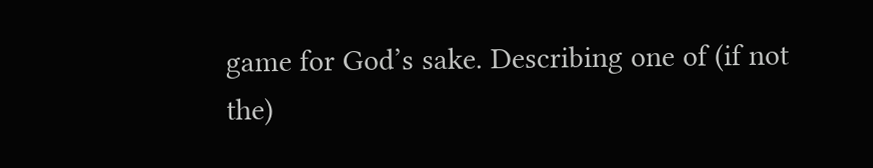game for God’s sake. Describing one of (if not the)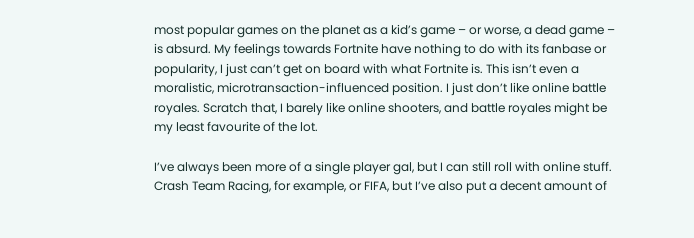most popular games on the planet as a kid’s game – or worse, a dead game – is absurd. My feelings towards Fortnite have nothing to do with its fanbase or popularity, I just can’t get on board with what Fortnite is. This isn’t even a moralistic, microtransaction-influenced position. I just don’t like online battle royales. Scratch that, I barely like online shooters, and battle royales might be my least favourite of the lot.

I’ve always been more of a single player gal, but I can still roll with online stuff. Crash Team Racing, for example, or FIFA, but I’ve also put a decent amount of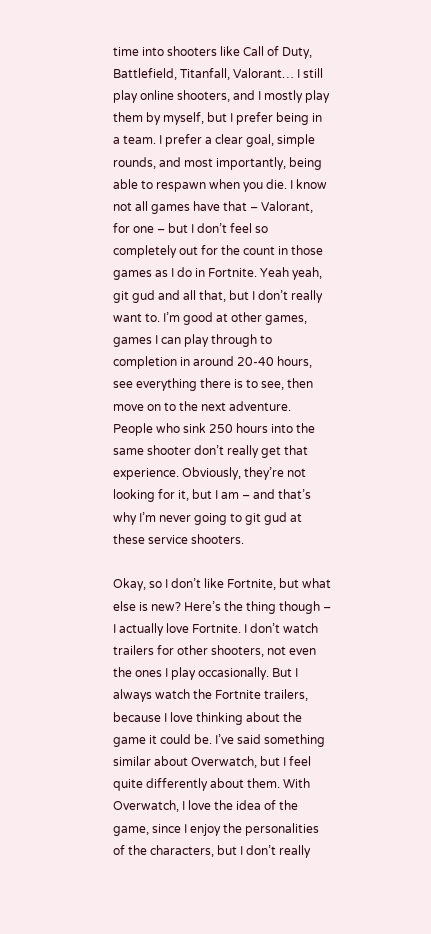time into shooters like Call of Duty, Battlefield, Titanfall, Valorant… I still play online shooters, and I mostly play them by myself, but I prefer being in a team. I prefer a clear goal, simple rounds, and most importantly, being able to respawn when you die. I know not all games have that – Valorant, for one – but I don’t feel so completely out for the count in those games as I do in Fortnite. Yeah yeah, git gud and all that, but I don’t really want to. I’m good at other games, games I can play through to completion in around 20-40 hours, see everything there is to see, then move on to the next adventure. People who sink 250 hours into the same shooter don’t really get that experience. Obviously, they’re not looking for it, but I am – and that’s why I’m never going to git gud at these service shooters.

Okay, so I don’t like Fortnite, but what else is new? Here’s the thing though – I actually love Fortnite. I don’t watch trailers for other shooters, not even the ones I play occasionally. But I always watch the Fortnite trailers, because I love thinking about the game it could be. I’ve said something similar about Overwatch, but I feel quite differently about them. With Overwatch, I love the idea of the game, since I enjoy the personalities of the characters, but I don’t really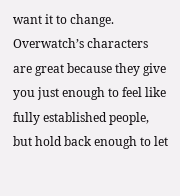want it to change. Overwatch’s characters are great because they give you just enough to feel like fully established people, but hold back enough to let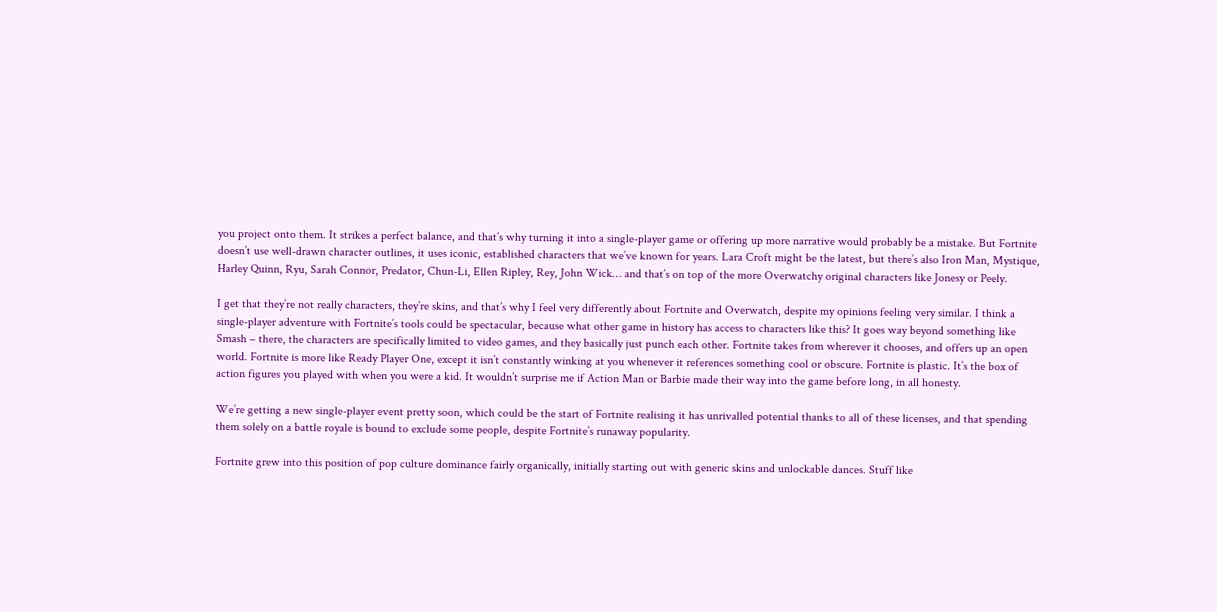you project onto them. It strikes a perfect balance, and that’s why turning it into a single-player game or offering up more narrative would probably be a mistake. But Fortnite doesn’t use well-drawn character outlines, it uses iconic, established characters that we’ve known for years. Lara Croft might be the latest, but there’s also Iron Man, Mystique, Harley Quinn, Ryu, Sarah Connor, Predator, Chun-Li, Ellen Ripley, Rey, John Wick… and that’s on top of the more Overwatchy original characters like Jonesy or Peely.

I get that they’re not really characters, they’re skins, and that’s why I feel very differently about Fortnite and Overwatch, despite my opinions feeling very similar. I think a single-player adventure with Fortnite’s tools could be spectacular, because what other game in history has access to characters like this? It goes way beyond something like Smash – there, the characters are specifically limited to video games, and they basically just punch each other. Fortnite takes from wherever it chooses, and offers up an open world. Fortnite is more like Ready Player One, except it isn’t constantly winking at you whenever it references something cool or obscure. Fortnite is plastic. It’s the box of action figures you played with when you were a kid. It wouldn’t surprise me if Action Man or Barbie made their way into the game before long, in all honesty.

We’re getting a new single-player event pretty soon, which could be the start of Fortnite realising it has unrivalled potential thanks to all of these licenses, and that spending them solely on a battle royale is bound to exclude some people, despite Fortnite’s runaway popularity.

Fortnite grew into this position of pop culture dominance fairly organically, initially starting out with generic skins and unlockable dances. Stuff like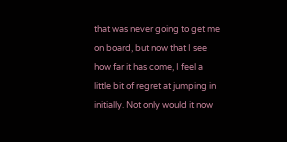that was never going to get me on board, but now that I see how far it has come, I feel a little bit of regret at jumping in initially. Not only would it now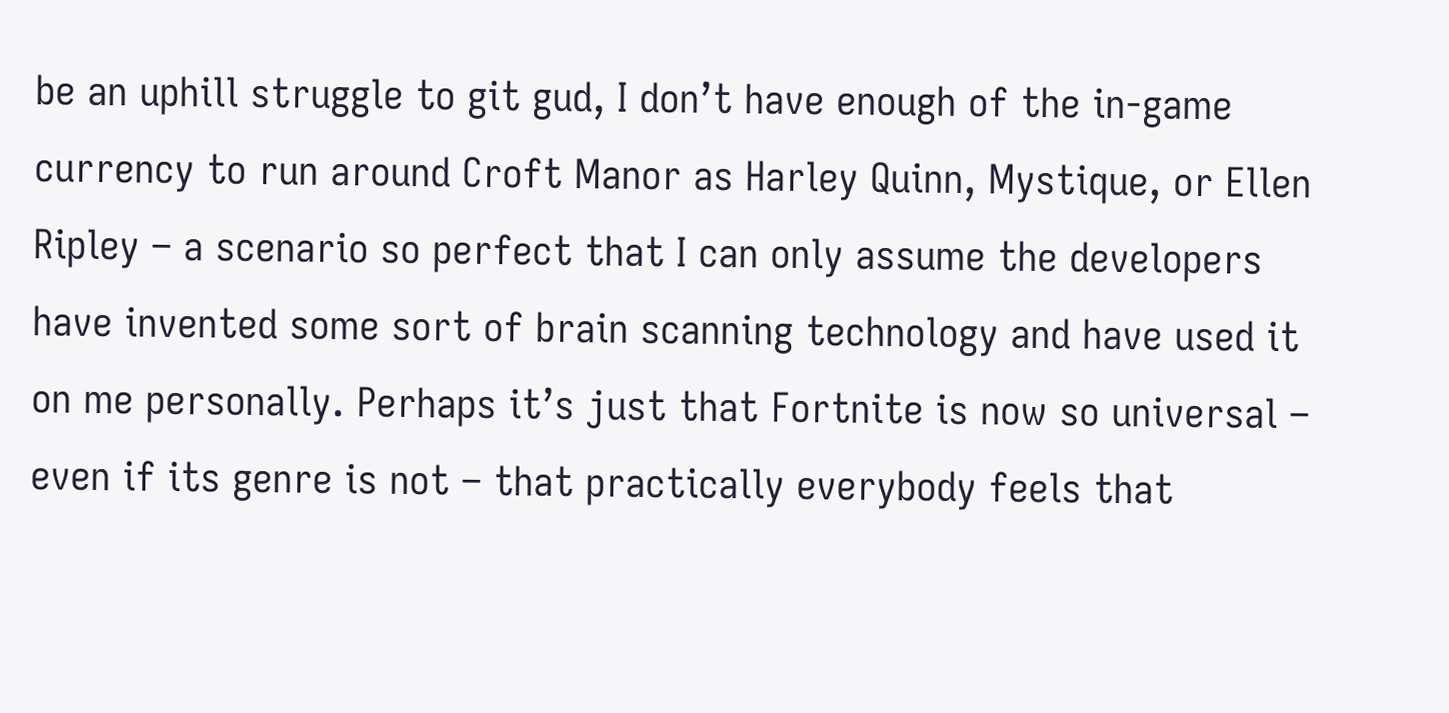be an uphill struggle to git gud, I don’t have enough of the in-game currency to run around Croft Manor as Harley Quinn, Mystique, or Ellen Ripley – a scenario so perfect that I can only assume the developers have invented some sort of brain scanning technology and have used it on me personally. Perhaps it’s just that Fortnite is now so universal – even if its genre is not – that practically everybody feels that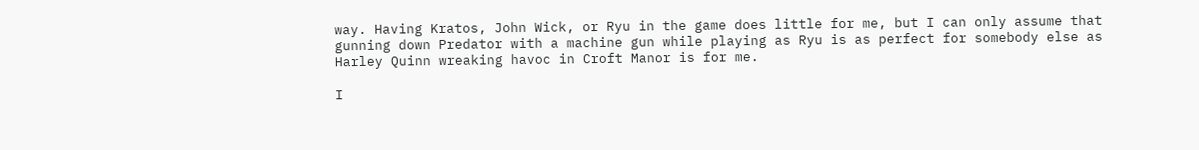way. Having Kratos, John Wick, or Ryu in the game does little for me, but I can only assume that gunning down Predator with a machine gun while playing as Ryu is as perfect for somebody else as Harley Quinn wreaking havoc in Croft Manor is for me.

I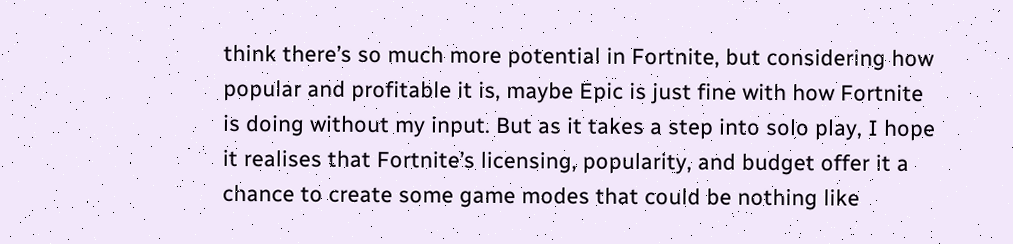think there’s so much more potential in Fortnite, but considering how popular and profitable it is, maybe Epic is just fine with how Fortnite is doing without my input. But as it takes a step into solo play, I hope it realises that Fortnite’s licensing, popularity, and budget offer it a chance to create some game modes that could be nothing like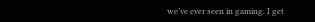we’ve ever seen in gaming. I get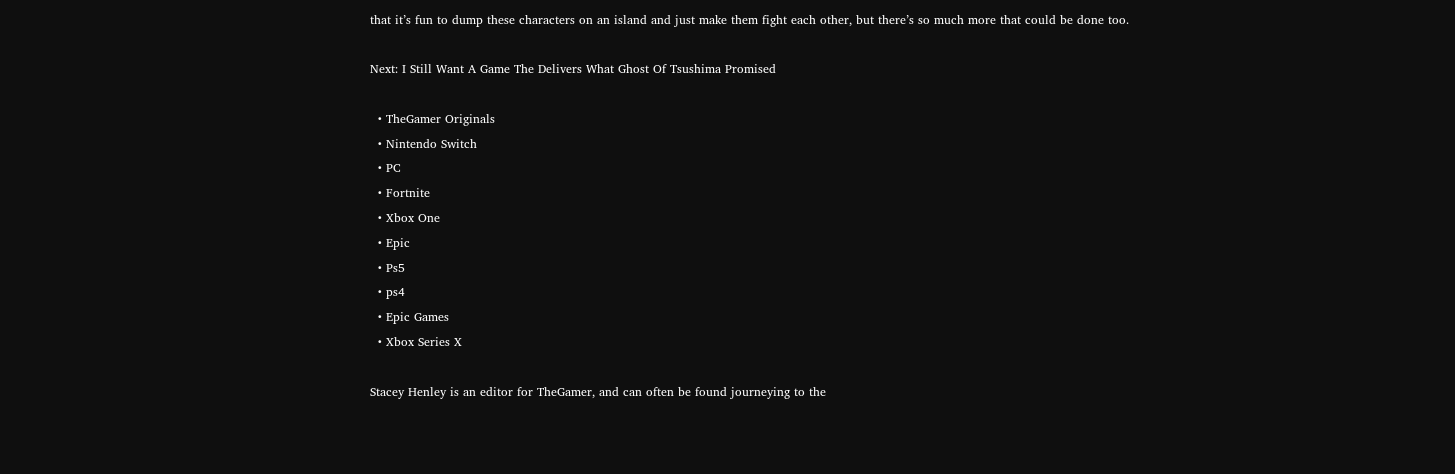that it’s fun to dump these characters on an island and just make them fight each other, but there’s so much more that could be done too.

Next: I Still Want A Game The Delivers What Ghost Of Tsushima Promised

  • TheGamer Originals
  • Nintendo Switch
  • PC
  • Fortnite
  • Xbox One
  • Epic
  • Ps5
  • ps4
  • Epic Games
  • Xbox Series X

Stacey Henley is an editor for TheGamer, and can often be found journeying to the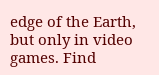edge of the Earth, but only in video games. Find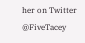her on Twitter @FiveTacey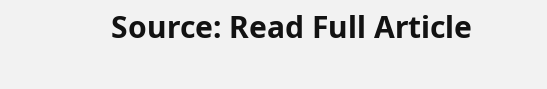Source: Read Full Article